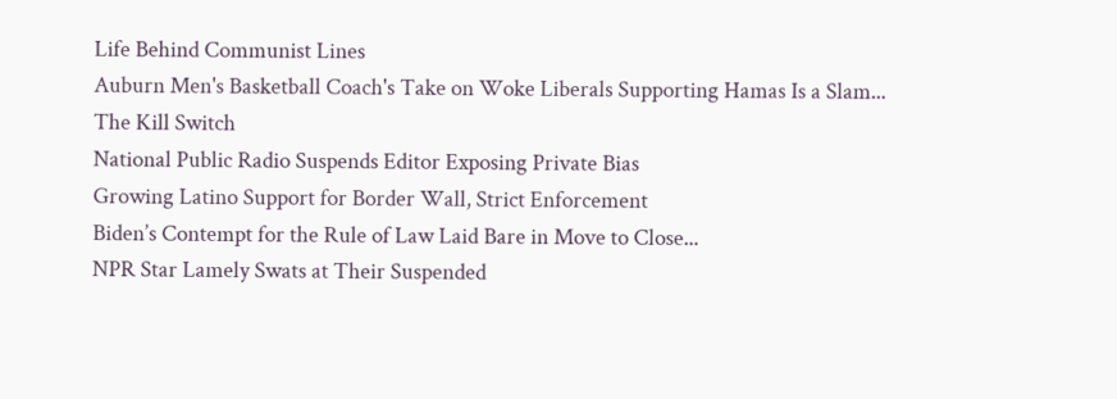Life Behind Communist Lines
Auburn Men's Basketball Coach's Take on Woke Liberals Supporting Hamas Is a Slam...
The Kill Switch
National Public Radio Suspends Editor Exposing Private Bias
Growing Latino Support for Border Wall, Strict Enforcement
Biden’s Contempt for the Rule of Law Laid Bare in Move to Close...
NPR Star Lamely Swats at Their Suspended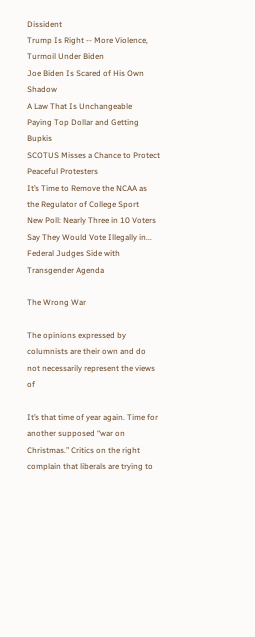Dissident
Trump Is Right -- More Violence, Turmoil Under Biden
Joe Biden Is Scared of His Own Shadow
A Law That Is Unchangeable
Paying Top Dollar and Getting Bupkis
SCOTUS Misses a Chance to Protect Peaceful Protesters
It’s Time to Remove the NCAA as the Regulator of College Sport
New Poll: Nearly Three in 10 Voters Say They Would Vote Illegally in...
Federal Judges Side with Transgender Agenda

The Wrong War

The opinions expressed by columnists are their own and do not necessarily represent the views of

It’s that time of year again. Time for another supposed “war on Christmas.” Critics on the right complain that liberals are trying to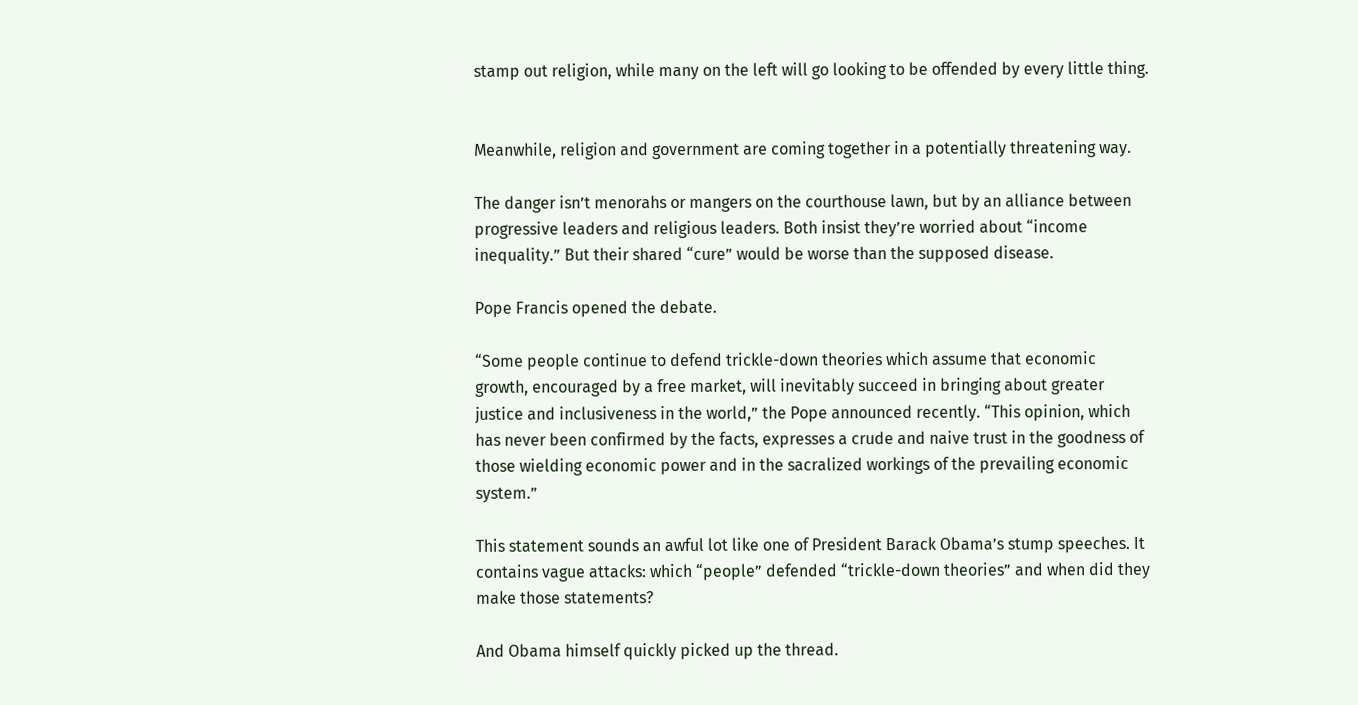stamp out religion, while many on the left will go looking to be offended by every little thing.


Meanwhile, religion and government are coming together in a potentially threatening way.

The danger isn’t menorahs or mangers on the courthouse lawn, but by an alliance between progressive leaders and religious leaders. Both insist they’re worried about “income inequality.” But their shared “cure” would be worse than the supposed disease.

Pope Francis opened the debate.

“Some people continue to defend trickle-down theories which assume that economic growth, encouraged by a free market, will inevitably succeed in bringing about greater justice and inclusiveness in the world,” the Pope announced recently. “This opinion, which has never been confirmed by the facts, expresses a crude and naive trust in the goodness of those wielding economic power and in the sacralized workings of the prevailing economic system.”

This statement sounds an awful lot like one of President Barack Obama’s stump speeches. It contains vague attacks: which “people” defended “trickle-down theories” and when did they make those statements?

And Obama himself quickly picked up the thread.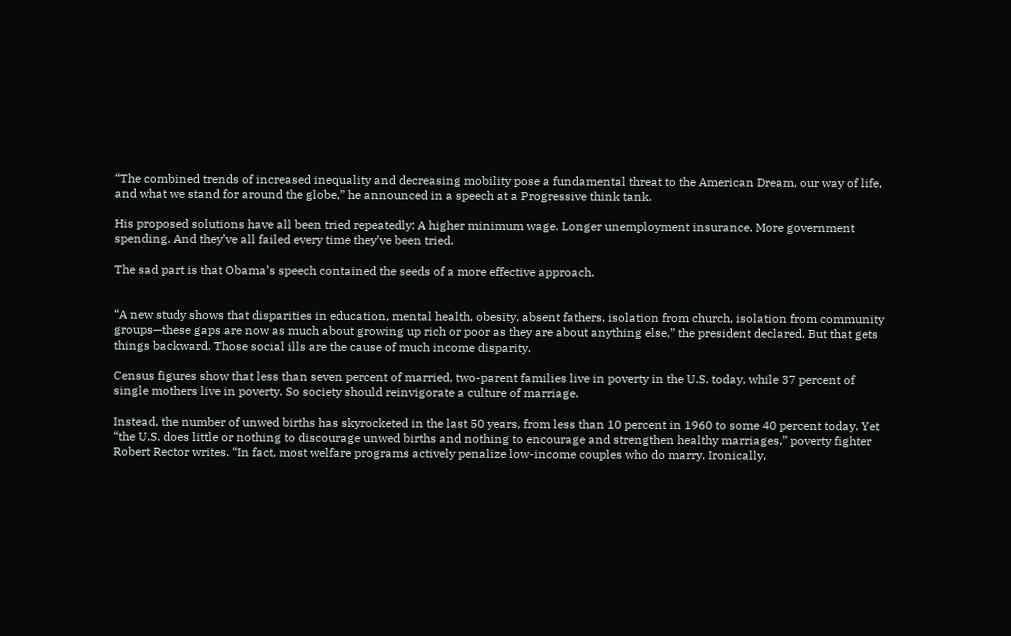“The combined trends of increased inequality and decreasing mobility pose a fundamental threat to the American Dream, our way of life, and what we stand for around the globe,” he announced in a speech at a Progressive think tank.

His proposed solutions have all been tried repeatedly: A higher minimum wage. Longer unemployment insurance. More government spending. And they’ve all failed every time they’ve been tried.

The sad part is that Obama’s speech contained the seeds of a more effective approach.


“A new study shows that disparities in education, mental health, obesity, absent fathers, isolation from church, isolation from community groups—these gaps are now as much about growing up rich or poor as they are about anything else,” the president declared. But that gets things backward. Those social ills are the cause of much income disparity.

Census figures show that less than seven percent of married, two-parent families live in poverty in the U.S. today, while 37 percent of single mothers live in poverty. So society should reinvigorate a culture of marriage.

Instead, the number of unwed births has skyrocketed in the last 50 years, from less than 10 percent in 1960 to some 40 percent today. Yet “the U.S. does little or nothing to discourage unwed births and nothing to encourage and strengthen healthy marriages,” poverty fighter Robert Rector writes. “In fact, most welfare programs actively penalize low-income couples who do marry. Ironically,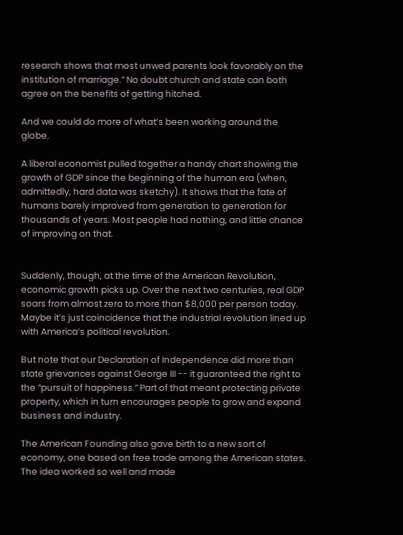research shows that most unwed parents look favorably on the institution of marriage.” No doubt church and state can both agree on the benefits of getting hitched.

And we could do more of what’s been working around the globe.

A liberal economist pulled together a handy chart showing the growth of GDP since the beginning of the human era (when, admittedly, hard data was sketchy). It shows that the fate of humans barely improved from generation to generation for thousands of years. Most people had nothing, and little chance of improving on that.


Suddenly, though, at the time of the American Revolution, economic growth picks up. Over the next two centuries, real GDP soars from almost zero to more than $8,000 per person today. Maybe it’s just coincidence that the industrial revolution lined up with America’s political revolution.

But note that our Declaration of Independence did more than state grievances against George III -- it guaranteed the right to the “pursuit of happiness.” Part of that meant protecting private property, which in turn encourages people to grow and expand business and industry.

The American Founding also gave birth to a new sort of economy, one based on free trade among the American states. The idea worked so well and made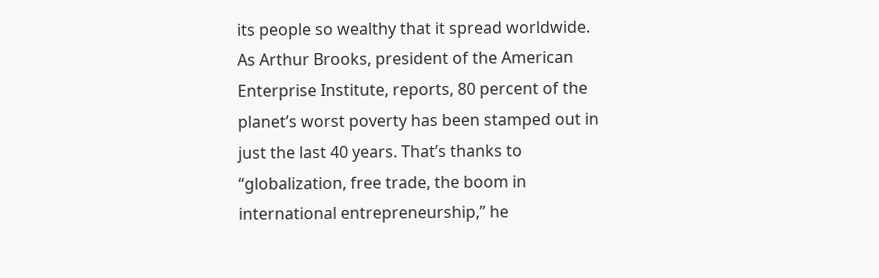its people so wealthy that it spread worldwide. As Arthur Brooks, president of the American Enterprise Institute, reports, 80 percent of the planet’s worst poverty has been stamped out in just the last 40 years. That’s thanks to “globalization, free trade, the boom in international entrepreneurship,” he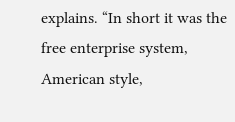explains. “In short it was the free enterprise system, American style,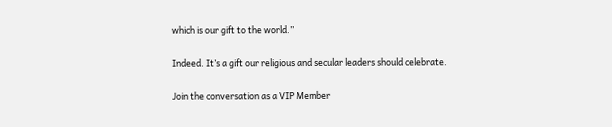which is our gift to the world.”

Indeed. It’s a gift our religious and secular leaders should celebrate.

Join the conversation as a VIP Member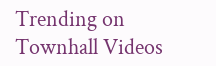Trending on Townhall Videos